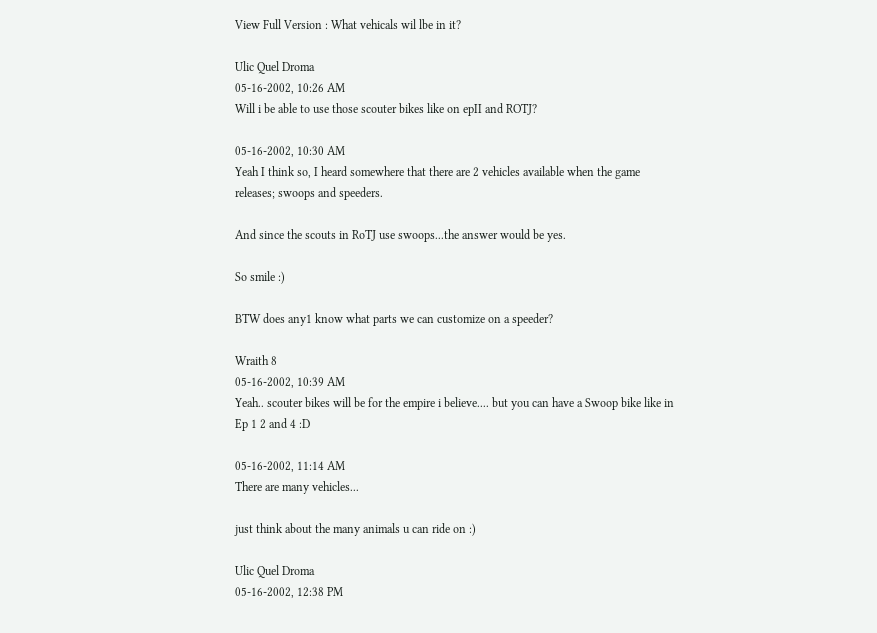View Full Version : What vehicals wil lbe in it?

Ulic Quel Droma
05-16-2002, 10:26 AM
Will i be able to use those scouter bikes like on epII and ROTJ?

05-16-2002, 10:30 AM
Yeah I think so, I heard somewhere that there are 2 vehicles available when the game releases; swoops and speeders.

And since the scouts in RoTJ use swoops...the answer would be yes.

So smile :)

BTW does any1 know what parts we can customize on a speeder?

Wraith 8
05-16-2002, 10:39 AM
Yeah.. scouter bikes will be for the empire i believe.... but you can have a Swoop bike like in Ep 1 2 and 4 :D

05-16-2002, 11:14 AM
There are many vehicles...

just think about the many animals u can ride on :)

Ulic Quel Droma
05-16-2002, 12:38 PM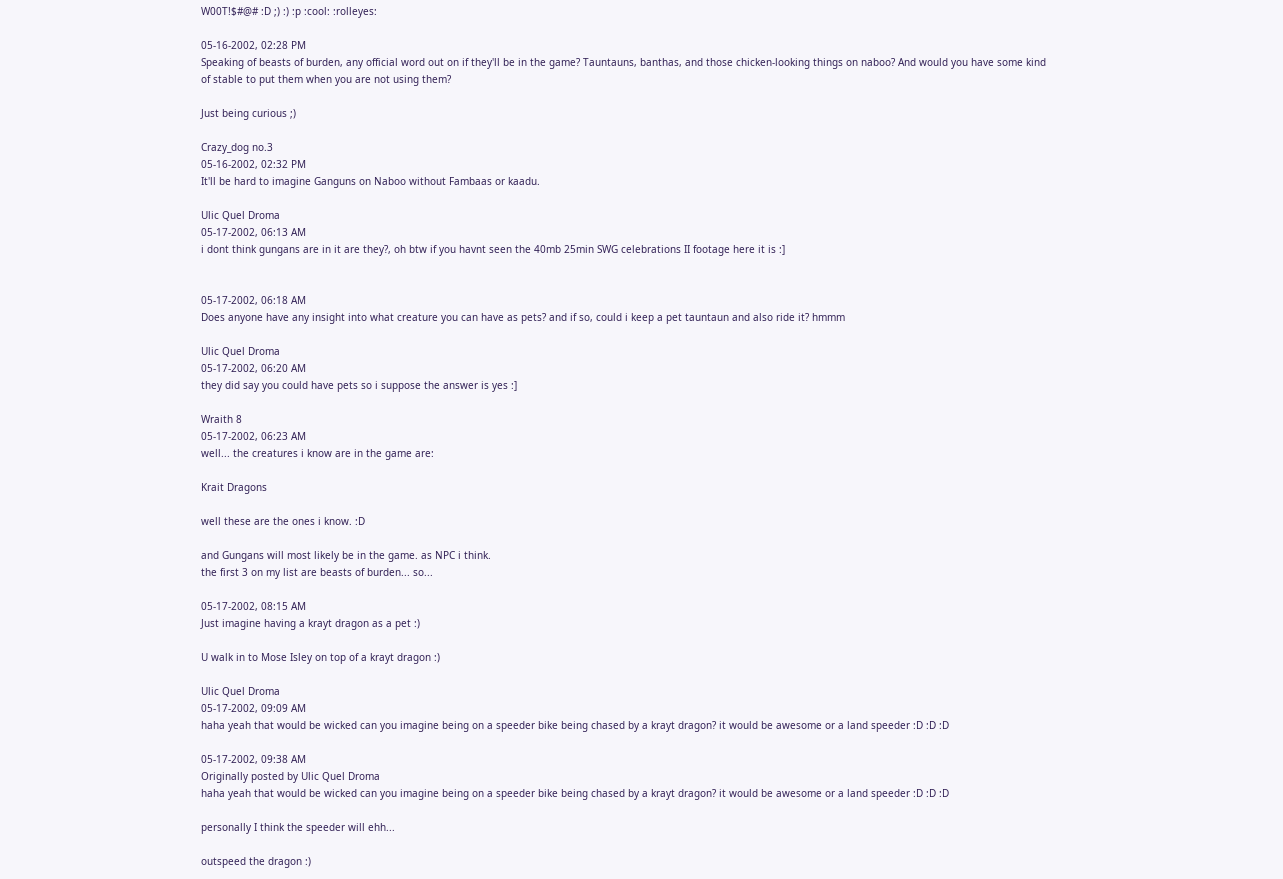W00T!$#@# :D ;) :) :p :cool: :rolleyes:

05-16-2002, 02:28 PM
Speaking of beasts of burden, any official word out on if they'll be in the game? Tauntauns, banthas, and those chicken-looking things on naboo? And would you have some kind of stable to put them when you are not using them?

Just being curious ;)

Crazy_dog no.3
05-16-2002, 02:32 PM
It'll be hard to imagine Ganguns on Naboo without Fambaas or kaadu.

Ulic Quel Droma
05-17-2002, 06:13 AM
i dont think gungans are in it are they?, oh btw if you havnt seen the 40mb 25min SWG celebrations II footage here it is :]


05-17-2002, 06:18 AM
Does anyone have any insight into what creature you can have as pets? and if so, could i keep a pet tauntaun and also ride it? hmmm

Ulic Quel Droma
05-17-2002, 06:20 AM
they did say you could have pets so i suppose the answer is yes :]

Wraith 8
05-17-2002, 06:23 AM
well... the creatures i know are in the game are:

Krait Dragons

well these are the ones i know. :D

and Gungans will most likely be in the game. as NPC i think.
the first 3 on my list are beasts of burden... so...

05-17-2002, 08:15 AM
Just imagine having a krayt dragon as a pet :)

U walk in to Mose Isley on top of a krayt dragon :)

Ulic Quel Droma
05-17-2002, 09:09 AM
haha yeah that would be wicked can you imagine being on a speeder bike being chased by a krayt dragon? it would be awesome or a land speeder :D :D :D

05-17-2002, 09:38 AM
Originally posted by Ulic Quel Droma
haha yeah that would be wicked can you imagine being on a speeder bike being chased by a krayt dragon? it would be awesome or a land speeder :D :D :D

personally I think the speeder will ehh...

outspeed the dragon :)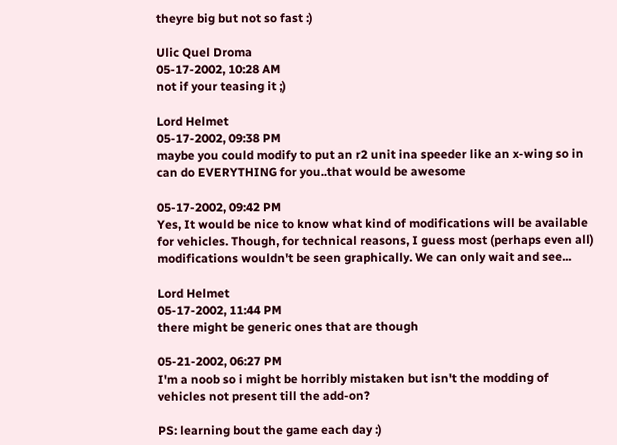theyre big but not so fast :)

Ulic Quel Droma
05-17-2002, 10:28 AM
not if your teasing it ;)

Lord Helmet
05-17-2002, 09:38 PM
maybe you could modify to put an r2 unit ina speeder like an x-wing so in can do EVERYTHING for you..that would be awesome

05-17-2002, 09:42 PM
Yes, It would be nice to know what kind of modifications will be available for vehicles. Though, for technical reasons, I guess most (perhaps even all) modifications wouldn't be seen graphically. We can only wait and see...

Lord Helmet
05-17-2002, 11:44 PM
there might be generic ones that are though

05-21-2002, 06:27 PM
I'm a noob so i might be horribly mistaken but isn't the modding of vehicles not present till the add-on?

PS: learning bout the game each day :)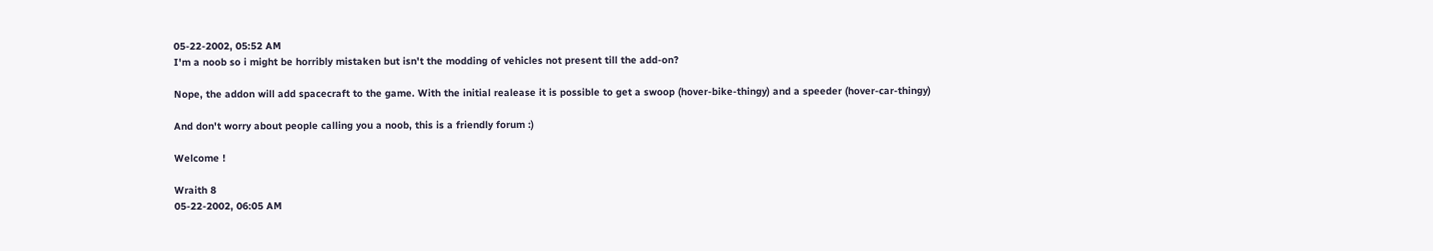05-22-2002, 05:52 AM
I'm a noob so i might be horribly mistaken but isn't the modding of vehicles not present till the add-on?

Nope, the addon will add spacecraft to the game. With the initial realease it is possible to get a swoop (hover-bike-thingy) and a speeder (hover-car-thingy)

And don't worry about people calling you a noob, this is a friendly forum :)

Welcome !

Wraith 8
05-22-2002, 06:05 AM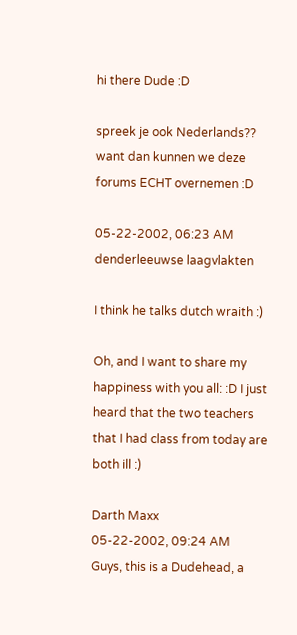hi there Dude :D

spreek je ook Nederlands?? want dan kunnen we deze forums ECHT overnemen :D

05-22-2002, 06:23 AM
denderleeuwse laagvlakten

I think he talks dutch wraith :)

Oh, and I want to share my happiness with you all: :D I just heard that the two teachers that I had class from today are both ill :)

Darth Maxx
05-22-2002, 09:24 AM
Guys, this is a Dudehead, a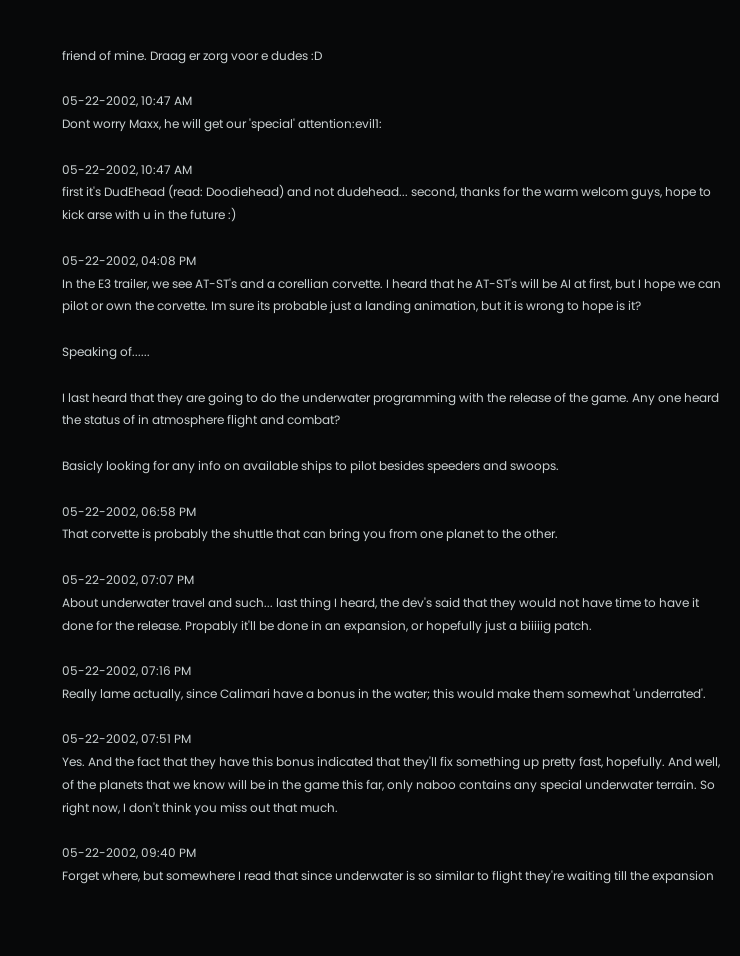friend of mine. Draag er zorg voor e dudes :D

05-22-2002, 10:47 AM
Dont worry Maxx, he will get our 'special' attention:evil1:

05-22-2002, 10:47 AM
first it's DudEhead (read: Doodiehead) and not dudehead... second, thanks for the warm welcom guys, hope to kick arse with u in the future :)

05-22-2002, 04:08 PM
In the E3 trailer, we see AT-ST's and a corellian corvette. I heard that he AT-ST's will be AI at first, but I hope we can pilot or own the corvette. Im sure its probable just a landing animation, but it is wrong to hope is it?

Speaking of......

I last heard that they are going to do the underwater programming with the release of the game. Any one heard the status of in atmosphere flight and combat?

Basicly looking for any info on available ships to pilot besides speeders and swoops.

05-22-2002, 06:58 PM
That corvette is probably the shuttle that can bring you from one planet to the other.

05-22-2002, 07:07 PM
About underwater travel and such... last thing I heard, the dev's said that they would not have time to have it done for the release. Propably it'll be done in an expansion, or hopefully just a biiiiig patch.

05-22-2002, 07:16 PM
Really lame actually, since Calimari have a bonus in the water; this would make them somewhat 'underrated'.

05-22-2002, 07:51 PM
Yes. And the fact that they have this bonus indicated that they'll fix something up pretty fast, hopefully. And well, of the planets that we know will be in the game this far, only naboo contains any special underwater terrain. So right now, I don't think you miss out that much.

05-22-2002, 09:40 PM
Forget where, but somewhere I read that since underwater is so similar to flight they're waiting till the expansion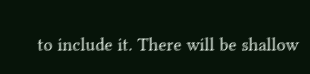to include it. There will be shallow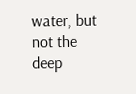water, but not the deep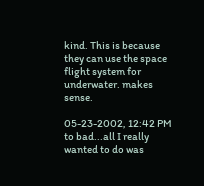kind. This is because they can use the space flight system for underwater. makes sense.

05-23-2002, 12:42 PM
to bad...all I really wanted to do was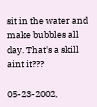sit in the water and make bubbles all day. That's a skill aint it???

05-23-2002,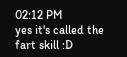02:12 PM
yes it's called the fart skill :D